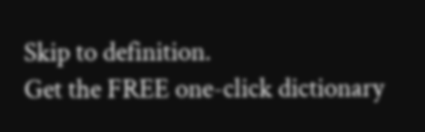Skip to definition.
Get the FREE one-click dictionary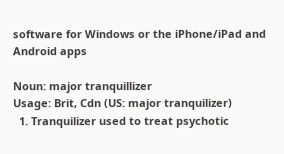software for Windows or the iPhone/iPad and Android apps

Noun: major tranquillizer
Usage: Brit, Cdn (US: major tranquilizer)
  1. Tranquilizer used to treat psychotic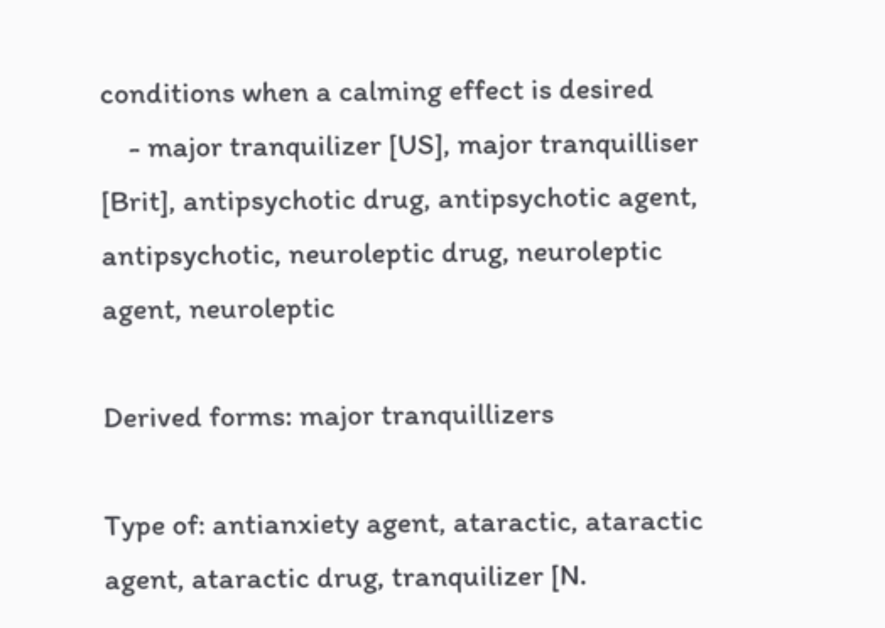conditions when a calming effect is desired
    - major tranquilizer [US], major tranquilliser [Brit], antipsychotic drug, antipsychotic agent, antipsychotic, neuroleptic drug, neuroleptic agent, neuroleptic

Derived forms: major tranquillizers

Type of: antianxiety agent, ataractic, ataractic agent, ataractic drug, tranquilizer [N.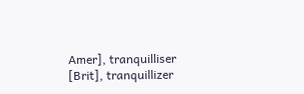Amer], tranquilliser [Brit], tranquillizer